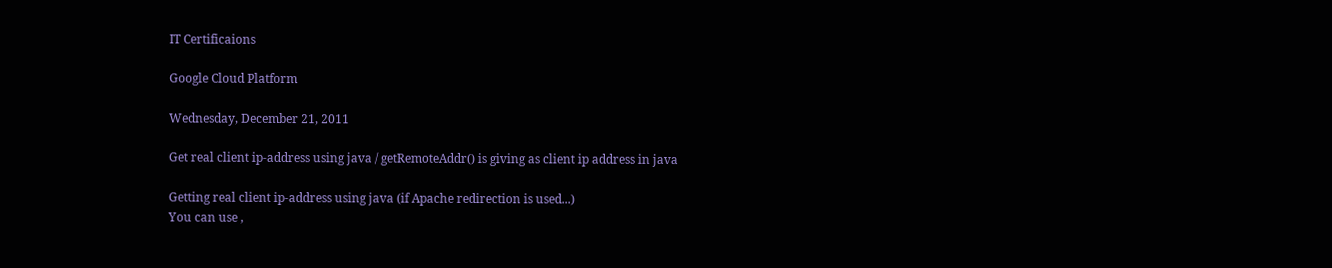IT Certificaions

Google Cloud Platform

Wednesday, December 21, 2011

Get real client ip-address using java / getRemoteAddr() is giving as client ip address in java

Getting real client ip-address using java (if Apache redirection is used...)
You can use ,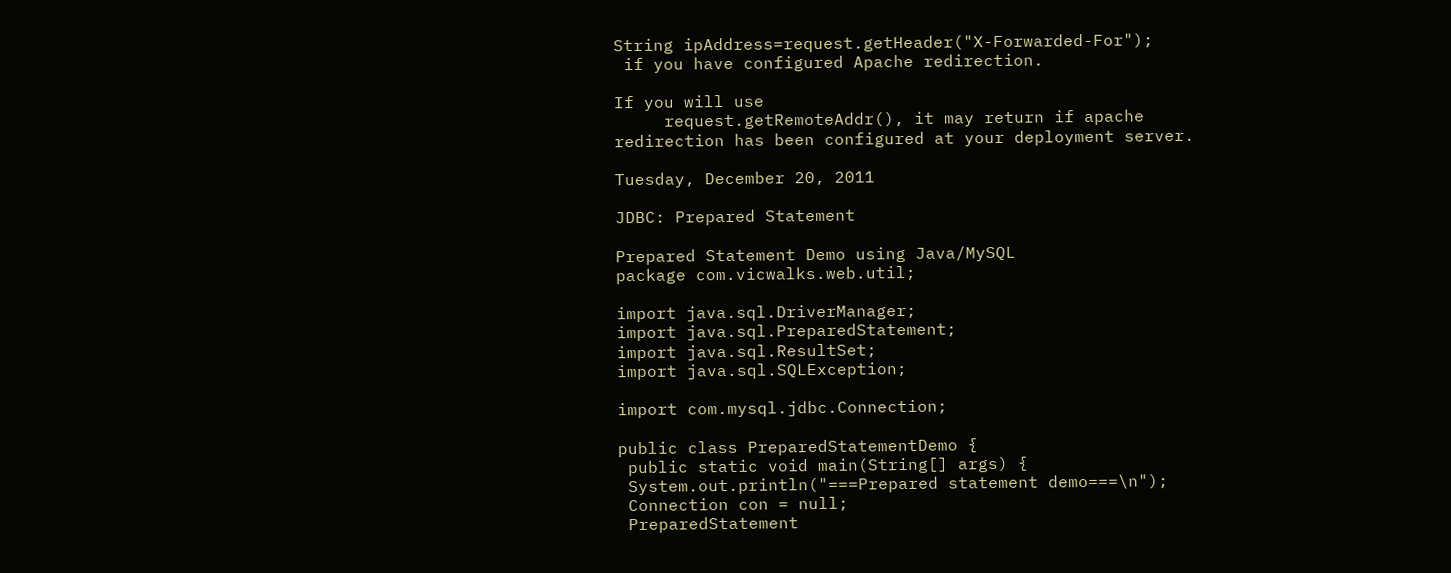String ipAddress=request.getHeader("X-Forwarded-For");
 if you have configured Apache redirection.

If you will use
     request.getRemoteAddr(), it may return if apache redirection has been configured at your deployment server.

Tuesday, December 20, 2011

JDBC: Prepared Statement

Prepared Statement Demo using Java/MySQL
package com.vicwalks.web.util;

import java.sql.DriverManager;
import java.sql.PreparedStatement;
import java.sql.ResultSet;
import java.sql.SQLException;

import com.mysql.jdbc.Connection;

public class PreparedStatementDemo {
 public static void main(String[] args) {
 System.out.println("===Prepared statement demo===\n");
 Connection con = null;
 PreparedStatement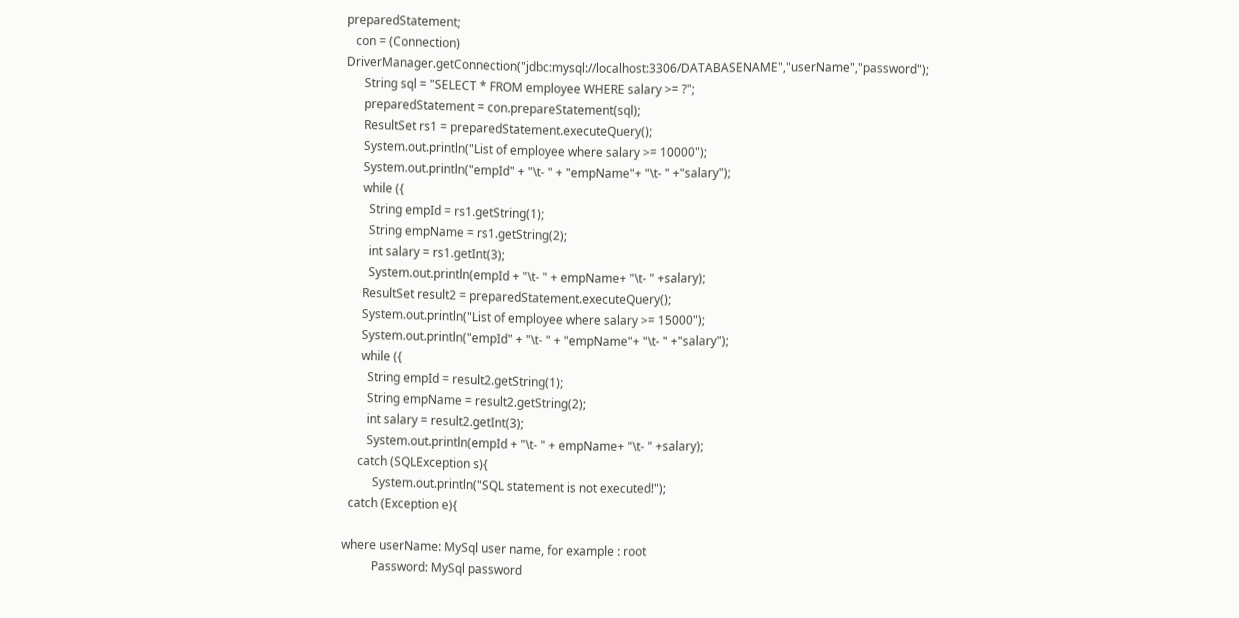preparedStatement;
   con = (Connection) DriverManager.getConnection("jdbc:mysql://localhost:3306/DATABASENAME","userName","password");
      String sql = "SELECT * FROM employee WHERE salary >= ?";
      preparedStatement = con.prepareStatement(sql);
      ResultSet rs1 = preparedStatement.executeQuery();
      System.out.println("List of employee where salary >= 10000");
      System.out.println("empId" + "\t- " + "empName"+ "\t- " +"salary");
      while ({
        String empId = rs1.getString(1);
        String empName = rs1.getString(2);
        int salary = rs1.getInt(3);
        System.out.println(empId + "\t- " + empName+ "\t- " +salary);
      ResultSet result2 = preparedStatement.executeQuery();
      System.out.println("List of employee where salary >= 15000");
      System.out.println("empId" + "\t- " + "empName"+ "\t- " +"salary");
      while ({
        String empId = result2.getString(1);
        String empName = result2.getString(2);
        int salary = result2.getInt(3);
        System.out.println(empId + "\t- " + empName+ "\t- " +salary);
     catch (SQLException s){
          System.out.println("SQL statement is not executed!");
  catch (Exception e){

where userName: MySql user name, for example : root
          Password: MySql password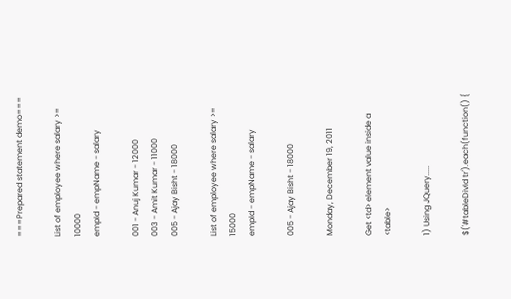===Prepared statement demo===

List of employee where salary >= 10000
empId - empName - salary

001 - Anuj Kumar - 12000
003 - Amit Kumar - 11000
005 - Ajay Bisht - 18000

List of employee where salary >= 15000
empId - empName - salary

005 - Ajay Bisht - 18000

Monday, December 19, 2011

Get <td> element value inside a <table>

1) Using JQuery.....

$('#tableDivId tr').each(function() {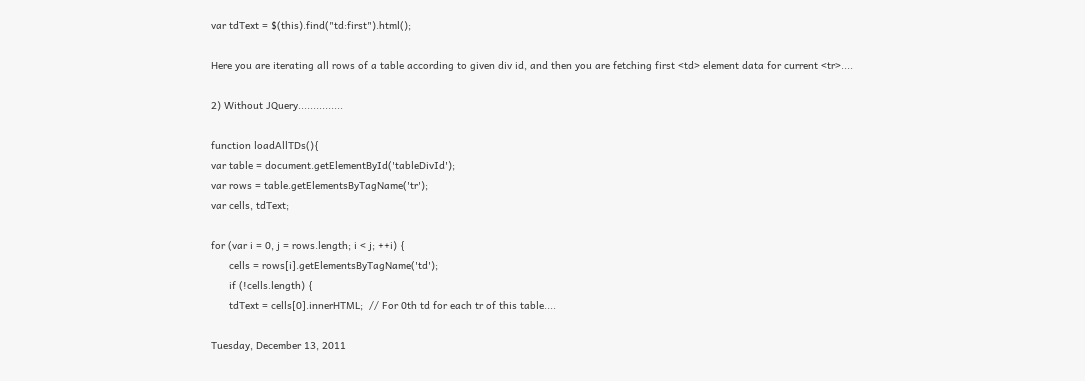var tdText = $(this).find("td:first").html();

Here you are iterating all rows of a table according to given div id, and then you are fetching first <td> element data for current <tr>....

2) Without JQuery...............

function loadAllTDs(){
var table = document.getElementById('tableDivId');
var rows = table.getElementsByTagName('tr');
var cells, tdText;

for (var i = 0, j = rows.length; i < j; ++i) {
      cells = rows[i].getElementsByTagName('td');
      if (!cells.length) {
      tdText = cells[0].innerHTML;  // For 0th td for each tr of this table....

Tuesday, December 13, 2011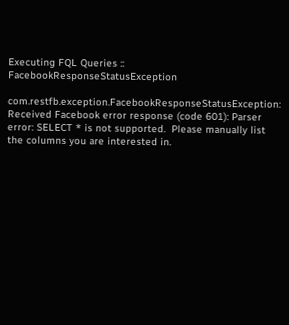Executing FQL Queries :: FacebookResponseStatusException

com.restfb.exception.FacebookResponseStatusException: Received Facebook error response (code 601): Parser error: SELECT * is not supported.  Please manually list the columns you are interested in.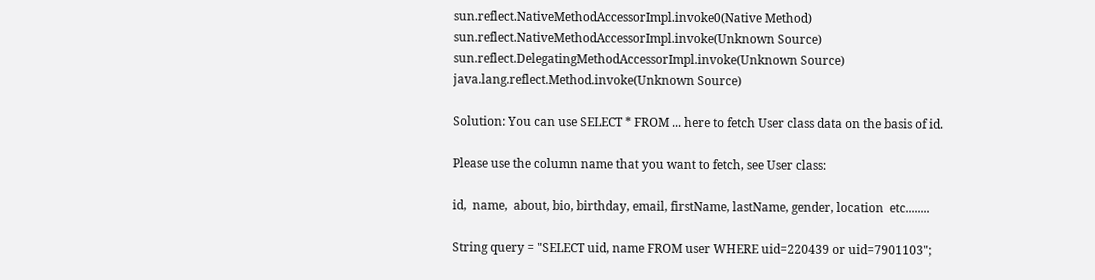sun.reflect.NativeMethodAccessorImpl.invoke0(Native Method)
sun.reflect.NativeMethodAccessorImpl.invoke(Unknown Source)
sun.reflect.DelegatingMethodAccessorImpl.invoke(Unknown Source)
java.lang.reflect.Method.invoke(Unknown Source)

Solution: You can use SELECT * FROM ... here to fetch User class data on the basis of id.

Please use the column name that you want to fetch, see User class:

id,  name,  about, bio, birthday, email, firstName, lastName, gender, location  etc........

String query = "SELECT uid, name FROM user WHERE uid=220439 or uid=7901103";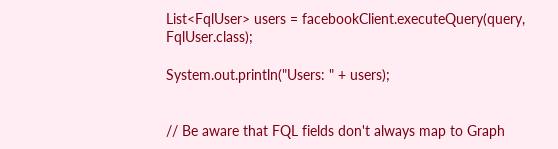List<FqlUser> users = facebookClient.executeQuery(query, FqlUser.class);

System.out.println("Users: " + users);


// Be aware that FQL fields don't always map to Graph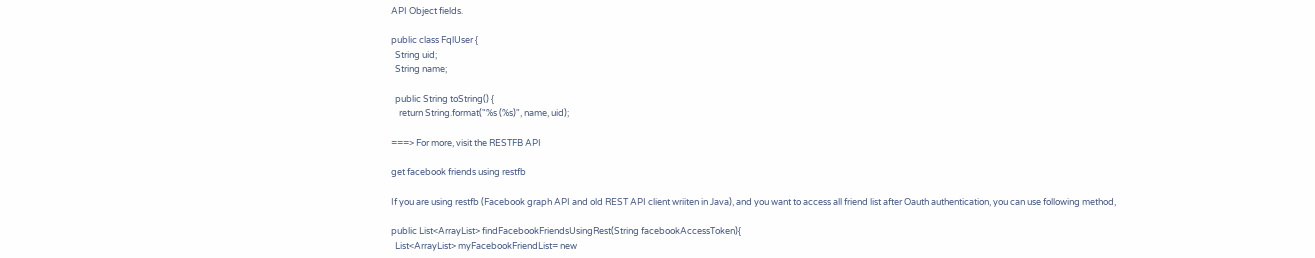API Object fields.

public class FqlUser {
  String uid;
  String name;

  public String toString() {
    return String.format("%s (%s)", name, uid);

===> For more, visit the RESTFB API

get facebook friends using restfb

If you are using restfb (Facebook graph API and old REST API client wriiten in Java), and you want to access all friend list after Oauth authentication, you can use following method,

public List<ArrayList> findFacebookFriendsUsingRest(String facebookAccessToken){
  List<ArrayList> myFacebookFriendList= new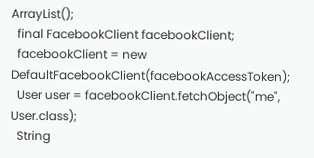ArrayList();
  final FacebookClient facebookClient;
  facebookClient = new DefaultFacebookClient(facebookAccessToken);
  User user = facebookClient.fetchObject("me", User.class);
  String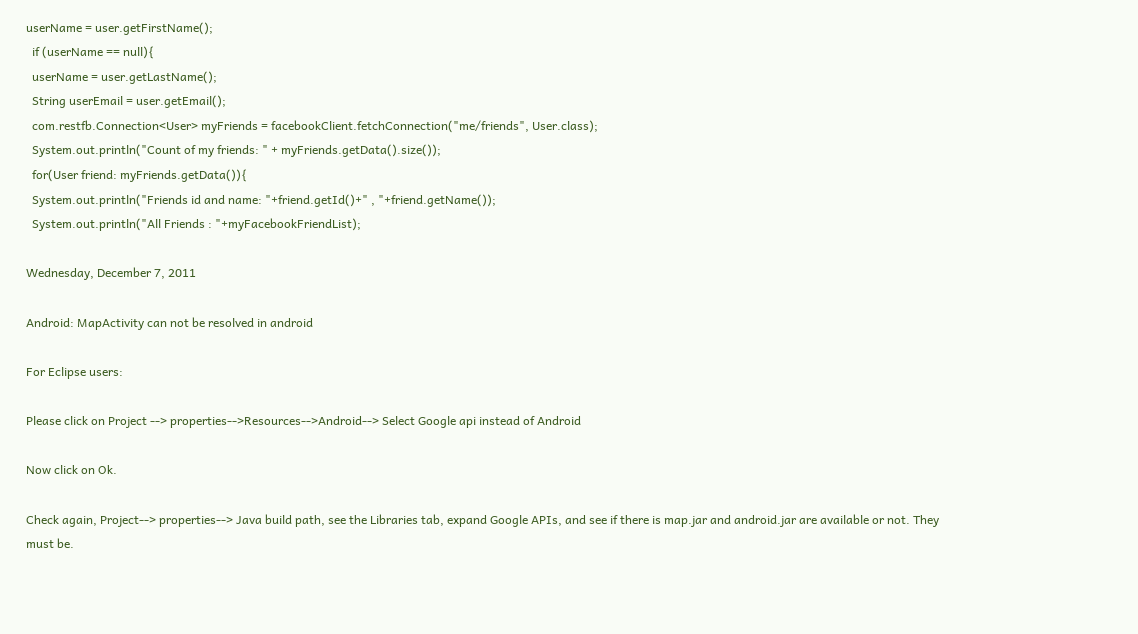userName = user.getFirstName();
  if (userName == null){
  userName = user.getLastName();
  String userEmail = user.getEmail();
  com.restfb.Connection<User> myFriends = facebookClient.fetchConnection("me/friends", User.class);
  System.out.println("Count of my friends: " + myFriends.getData().size());
  for(User friend: myFriends.getData()){
  System.out.println("Friends id and name: "+friend.getId()+" , "+friend.getName());
  System.out.println("All Friends : "+myFacebookFriendList);

Wednesday, December 7, 2011

Android: MapActivity can not be resolved in android

For Eclipse users:

Please click on Project --> properties-->Resources-->Android--> Select Google api instead of Android

Now click on Ok.

Check again, Project--> properties--> Java build path, see the Libraries tab, expand Google APIs, and see if there is map.jar and android.jar are available or not. They must be.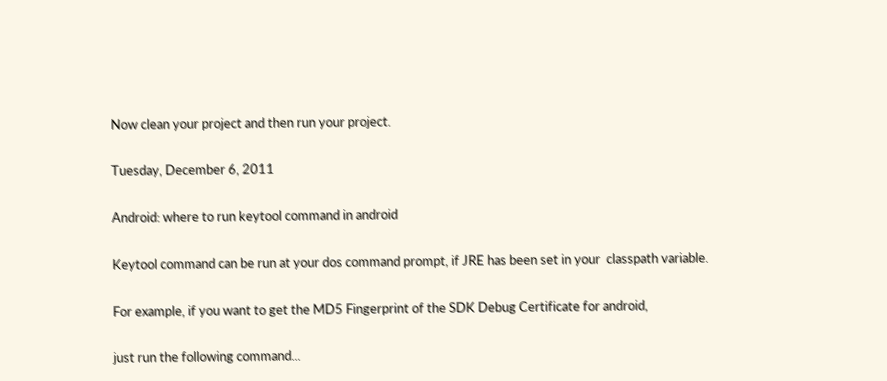Now clean your project and then run your project.

Tuesday, December 6, 2011

Android: where to run keytool command in android

Keytool command can be run at your dos command prompt, if JRE has been set in your  classpath variable.

For example, if you want to get the MD5 Fingerprint of the SDK Debug Certificate for android,

just run the following command...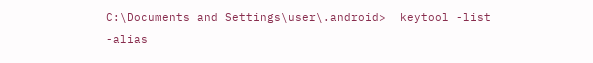C:\Documents and Settings\user\.android>  keytool -list -alias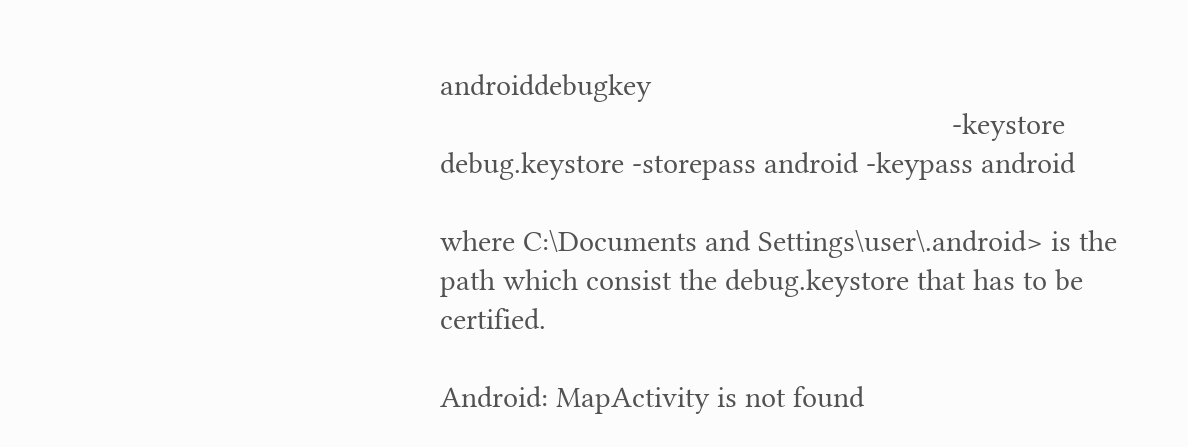androiddebugkey
                                                                -keystore debug.keystore -storepass android -keypass android

where C:\Documents and Settings\user\.android> is the path which consist the debug.keystore that has to be certified.

Android: MapActivity is not found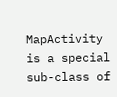MapActivity is a special sub-class of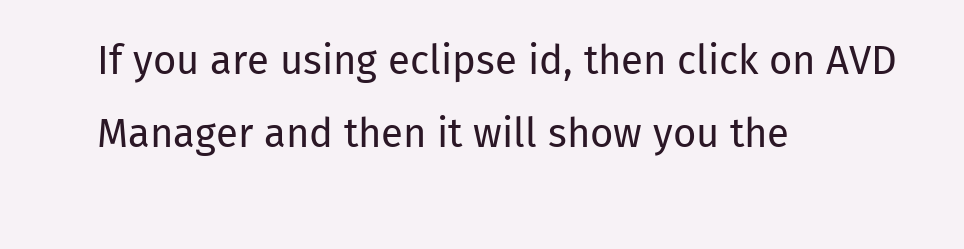If you are using eclipse id, then click on AVD Manager and then it will show you the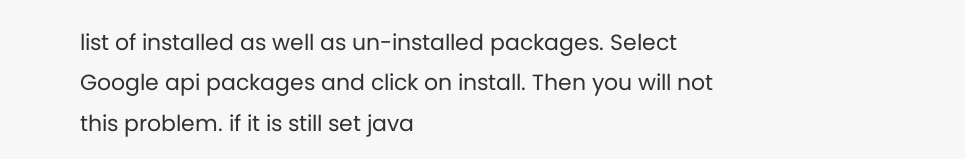list of installed as well as un-installed packages. Select Google api packages and click on install. Then you will not this problem. if it is still set java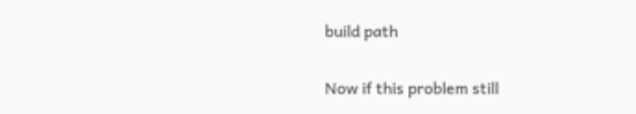build path

Now if this problem still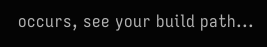occurs, see your build path...